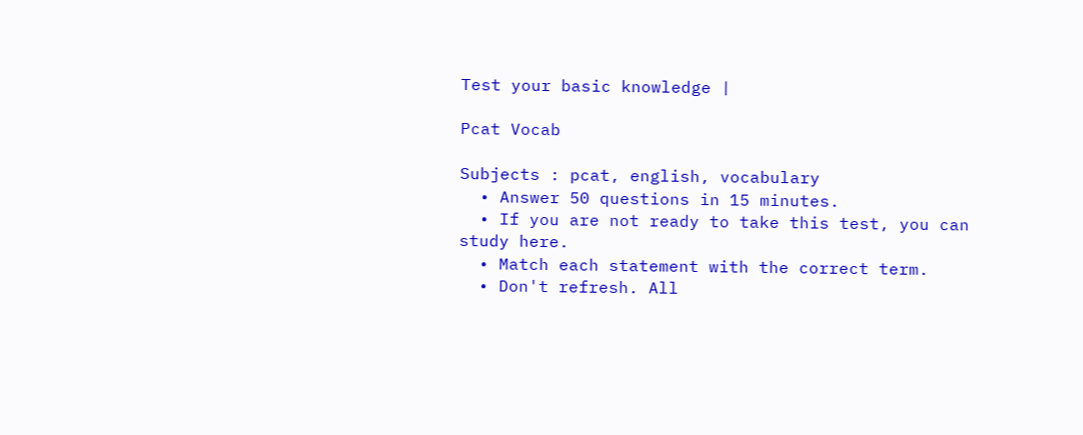Test your basic knowledge |

Pcat Vocab

Subjects : pcat, english, vocabulary
  • Answer 50 questions in 15 minutes.
  • If you are not ready to take this test, you can study here.
  • Match each statement with the correct term.
  • Don't refresh. All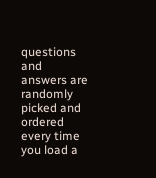questions and answers are randomly picked and ordered every time you load a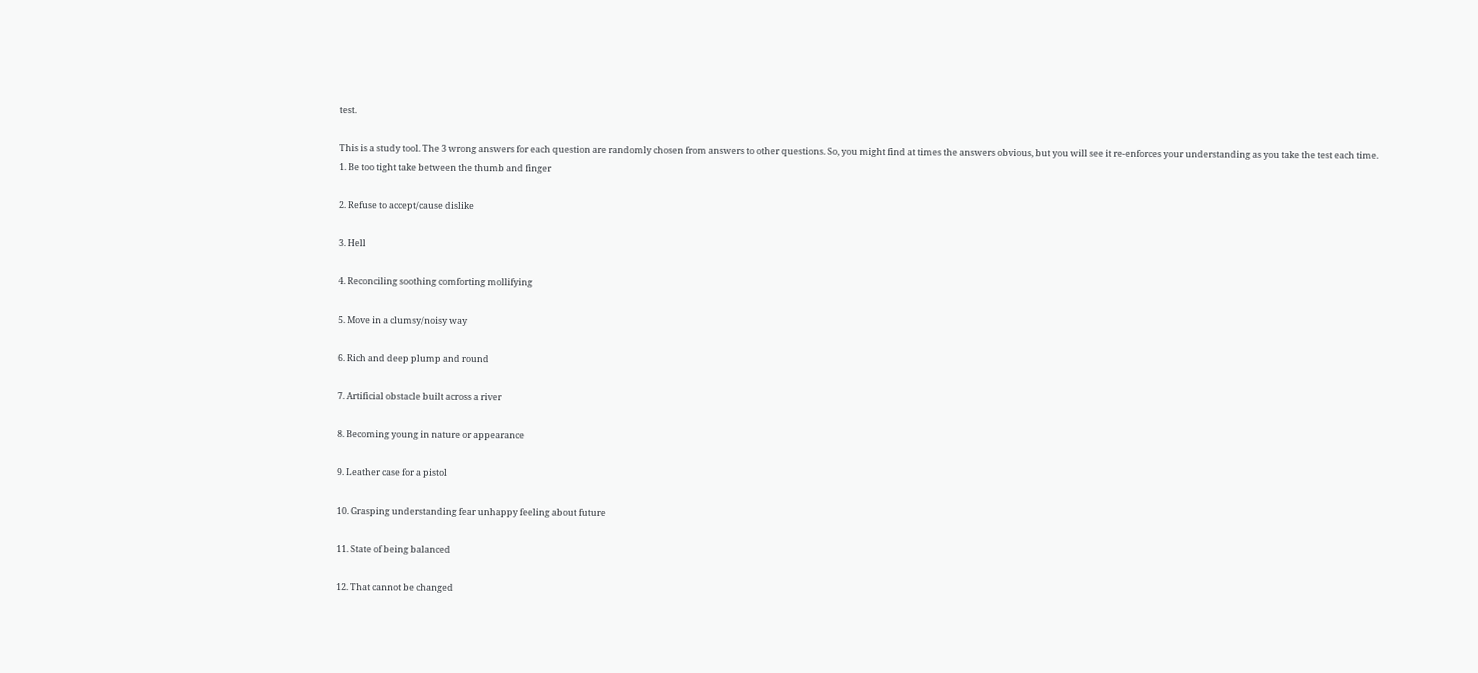test.

This is a study tool. The 3 wrong answers for each question are randomly chosen from answers to other questions. So, you might find at times the answers obvious, but you will see it re-enforces your understanding as you take the test each time.
1. Be too tight take between the thumb and finger

2. Refuse to accept/cause dislike

3. Hell

4. Reconciling soothing comforting mollifying

5. Move in a clumsy/noisy way

6. Rich and deep plump and round

7. Artificial obstacle built across a river

8. Becoming young in nature or appearance

9. Leather case for a pistol

10. Grasping understanding fear unhappy feeling about future

11. State of being balanced

12. That cannot be changed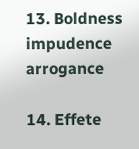13. Boldness impudence arrogance

14. Effete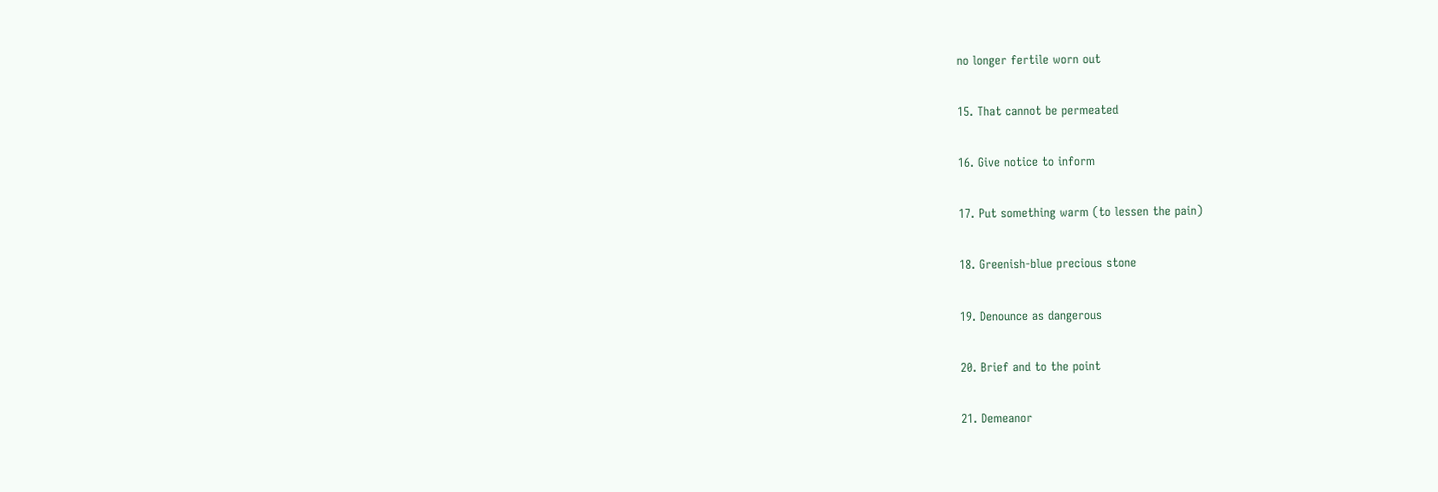no longer fertile worn out

15. That cannot be permeated

16. Give notice to inform

17. Put something warm (to lessen the pain)

18. Greenish-blue precious stone

19. Denounce as dangerous

20. Brief and to the point

21. Demeanor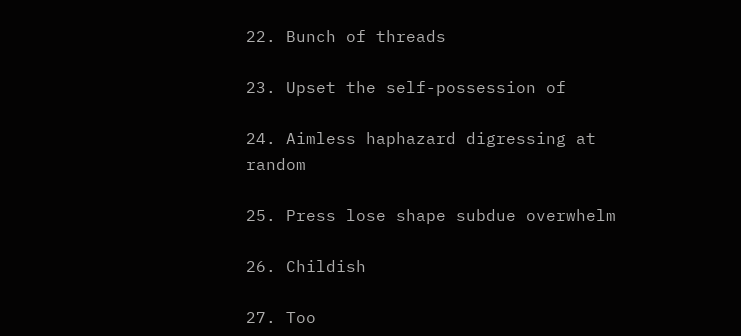22. Bunch of threads

23. Upset the self-possession of

24. Aimless haphazard digressing at random

25. Press lose shape subdue overwhelm

26. Childish

27. Too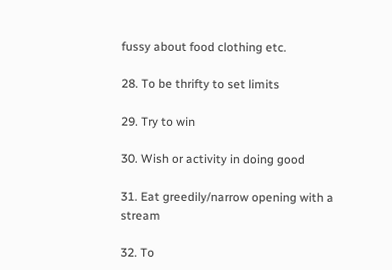fussy about food clothing etc.

28. To be thrifty to set limits

29. Try to win

30. Wish or activity in doing good

31. Eat greedily/narrow opening with a stream

32. To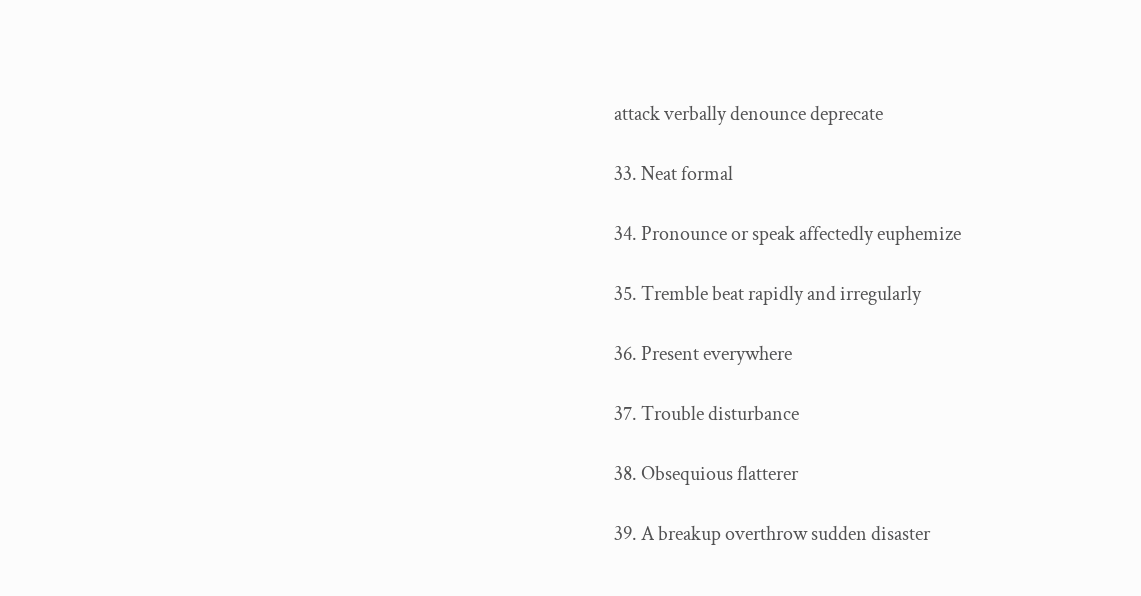attack verbally denounce deprecate

33. Neat formal

34. Pronounce or speak affectedly euphemize

35. Tremble beat rapidly and irregularly

36. Present everywhere

37. Trouble disturbance

38. Obsequious flatterer

39. A breakup overthrow sudden disaster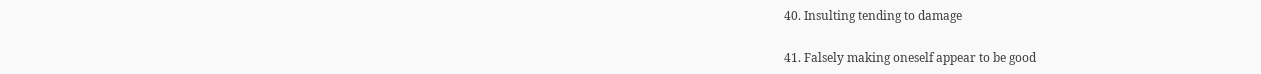40. Insulting tending to damage

41. Falsely making oneself appear to be good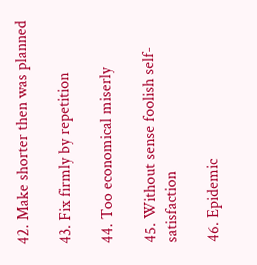42. Make shorter then was planned

43. Fix firmly by repetition

44. Too economical miserly

45. Without sense foolish self-satisfaction

46. Epidemic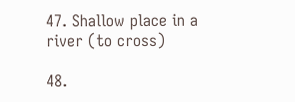47. Shallow place in a river (to cross)

48.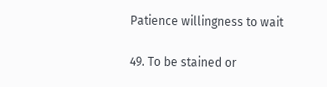Patience willingness to wait

49. To be stained or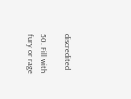discredited

50. Fill with fury or rage